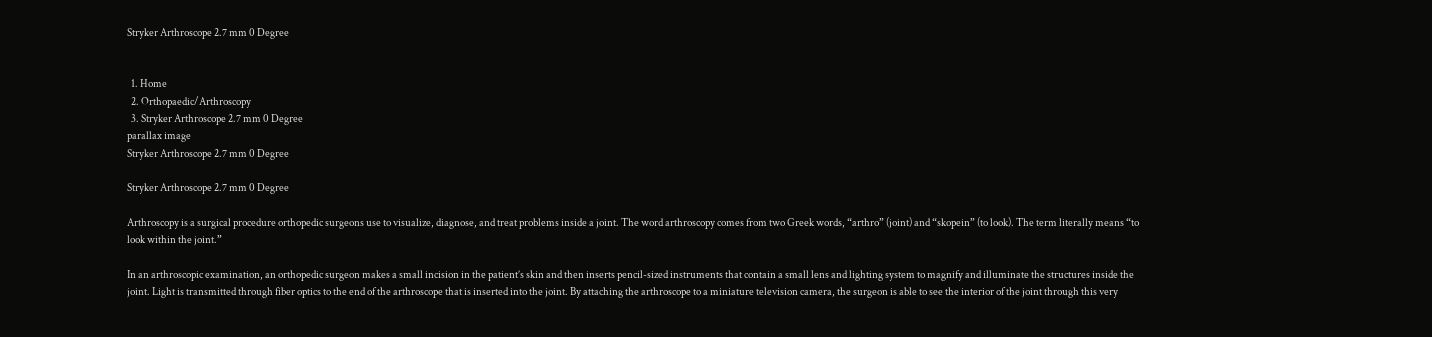Stryker Arthroscope 2.7 mm 0 Degree


  1. Home
  2. Orthopaedic/Arthroscopy
  3. Stryker Arthroscope 2.7 mm 0 Degree
parallax image
Stryker Arthroscope 2.7 mm 0 Degree

Stryker Arthroscope 2.7 mm 0 Degree

Arthroscopy is a surgical procedure orthopedic surgeons use to visualize, diagnose, and treat problems inside a joint. The word arthroscopy comes from two Greek words, “arthro” (joint) and “skopein” (to look). The term literally means “to look within the joint.”

In an arthroscopic examination, an orthopedic surgeon makes a small incision in the patient’s skin and then inserts pencil-sized instruments that contain a small lens and lighting system to magnify and illuminate the structures inside the joint. Light is transmitted through fiber optics to the end of the arthroscope that is inserted into the joint. By attaching the arthroscope to a miniature television camera, the surgeon is able to see the interior of the joint through this very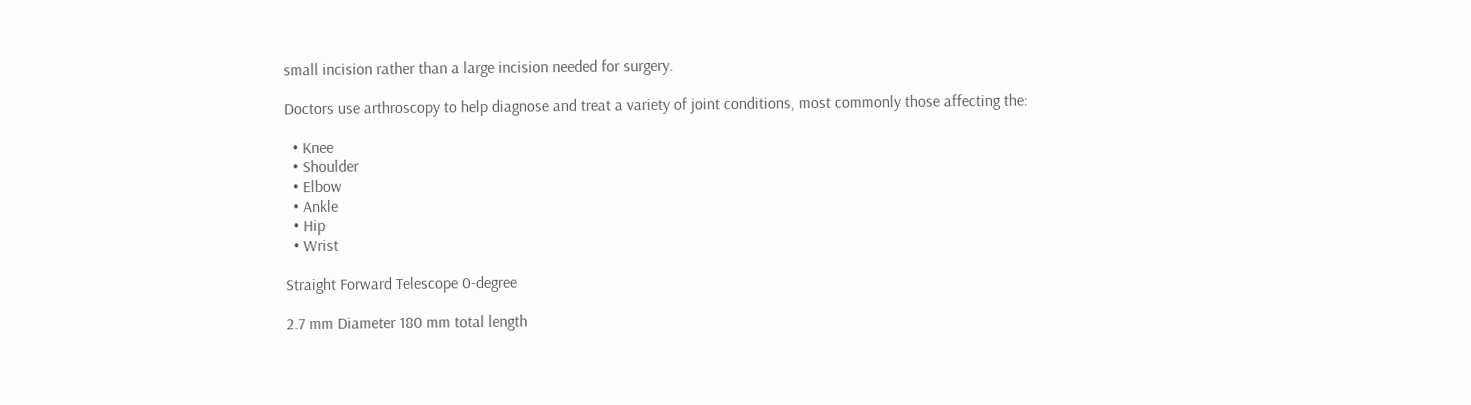small incision rather than a large incision needed for surgery.

Doctors use arthroscopy to help diagnose and treat a variety of joint conditions, most commonly those affecting the:

  • Knee
  • Shoulder
  • Elbow
  • Ankle
  • Hip
  • Wrist

Straight Forward Telescope 0-degree

2.7 mm Diameter 180 mm total length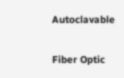Autoclavable

Fiber Optic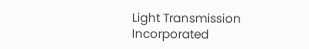Light Transmission Incorporated